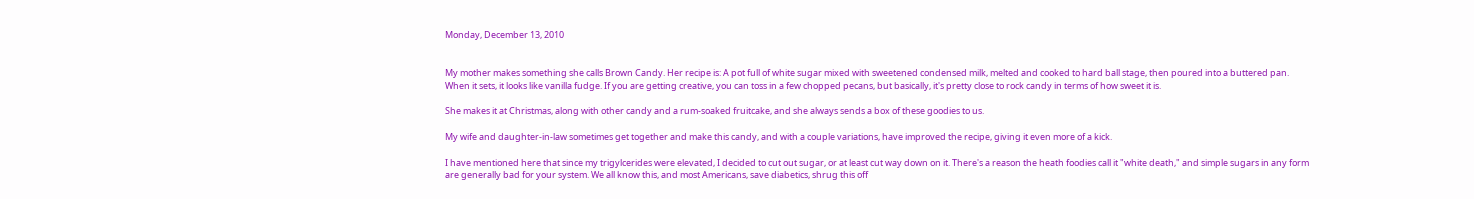Monday, December 13, 2010


My mother makes something she calls Brown Candy. Her recipe is: A pot full of white sugar mixed with sweetened condensed milk, melted and cooked to hard ball stage, then poured into a buttered pan. When it sets, it looks like vanilla fudge. If you are getting creative, you can toss in a few chopped pecans, but basically, it's pretty close to rock candy in terms of how sweet it is.

She makes it at Christmas, along with other candy and a rum-soaked fruitcake, and she always sends a box of these goodies to us.

My wife and daughter-in-law sometimes get together and make this candy, and with a couple variations, have improved the recipe, giving it even more of a kick.

I have mentioned here that since my trigylcerides were elevated, I decided to cut out sugar, or at least cut way down on it. There's a reason the heath foodies call it "white death," and simple sugars in any form are generally bad for your system. We all know this, and most Americans, save diabetics, shrug this off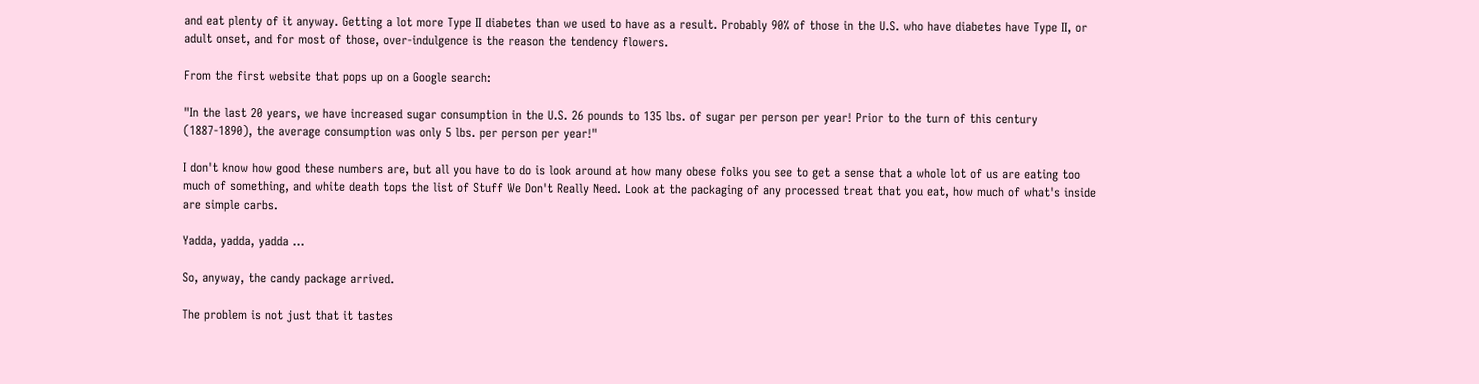and eat plenty of it anyway. Getting a lot more Type II diabetes than we used to have as a result. Probably 90% of those in the U.S. who have diabetes have Type II, or adult onset, and for most of those, over-indulgence is the reason the tendency flowers.

From the first website that pops up on a Google search:

"In the last 20 years, we have increased sugar consumption in the U.S. 26 pounds to 135 lbs. of sugar per person per year! Prior to the turn of this century (1887-1890), the average consumption was only 5 lbs. per person per year!"

I don't know how good these numbers are, but all you have to do is look around at how many obese folks you see to get a sense that a whole lot of us are eating too much of something, and white death tops the list of Stuff We Don't Really Need. Look at the packaging of any processed treat that you eat, how much of what's inside are simple carbs.

Yadda, yadda, yadda ...

So, anyway, the candy package arrived.

The problem is not just that it tastes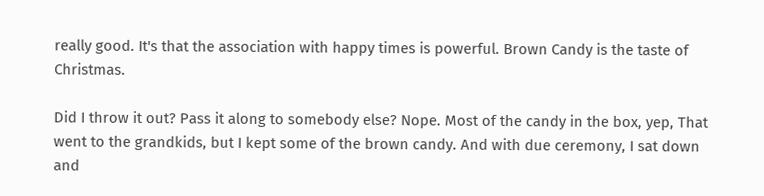really good. It's that the association with happy times is powerful. Brown Candy is the taste of Christmas.

Did I throw it out? Pass it along to somebody else? Nope. Most of the candy in the box, yep, That went to the grandkids, but I kept some of the brown candy. And with due ceremony, I sat down and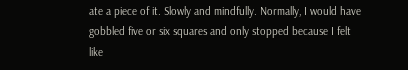ate a piece of it. Slowly and mindfully. Normally, I would have gobbled five or six squares and only stopped because I felt like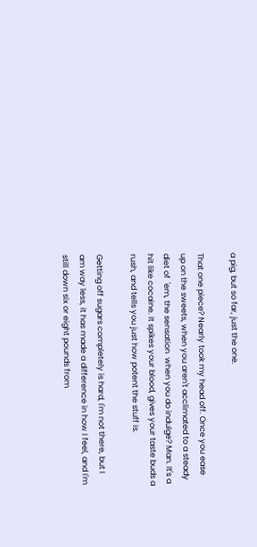a pig, but so far, just the one.

That one piece? Nearly took my head off. Once you ease up on the sweets, when you aren't acclimated to a steady diet of  'em, the sensation  when you do indulge? Man. It's a hit like cocaine. It spikes your blood, gives your taste buds a rush, and tells you just how potent the stuff is.

Getting off sugars completely is hard, I'm not there, but I am way less, it has made a difference in how I feel, and I'm still down six or eight pounds from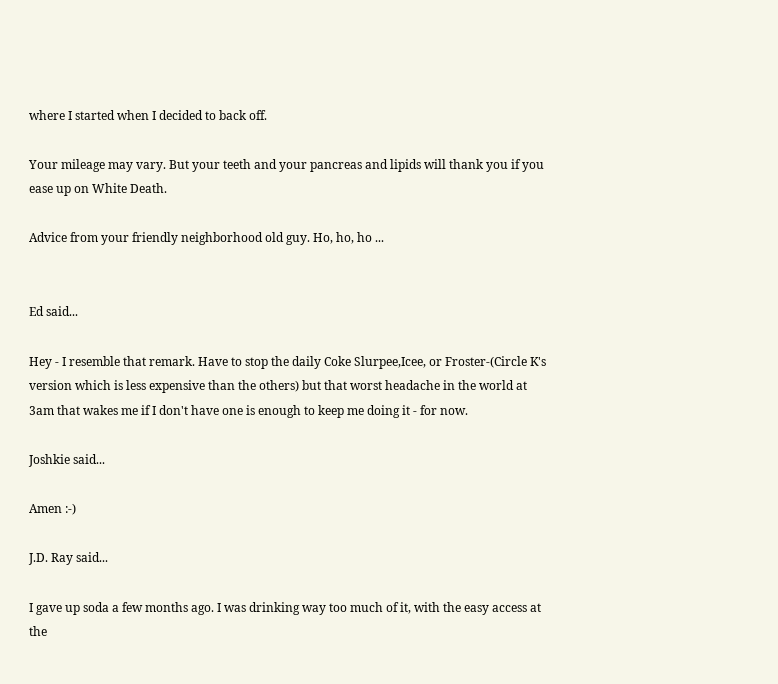where I started when I decided to back off.

Your mileage may vary. But your teeth and your pancreas and lipids will thank you if you ease up on White Death.

Advice from your friendly neighborhood old guy. Ho, ho, ho ...


Ed said...

Hey - I resemble that remark. Have to stop the daily Coke Slurpee,Icee, or Froster-(Circle K's version which is less expensive than the others) but that worst headache in the world at 3am that wakes me if I don't have one is enough to keep me doing it - for now.

Joshkie said...

Amen :-)

J.D. Ray said...

I gave up soda a few months ago. I was drinking way too much of it, with the easy access at the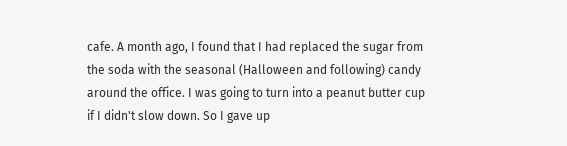cafe. A month ago, I found that I had replaced the sugar from the soda with the seasonal (Halloween and following) candy around the office. I was going to turn into a peanut butter cup if I didn't slow down. So I gave up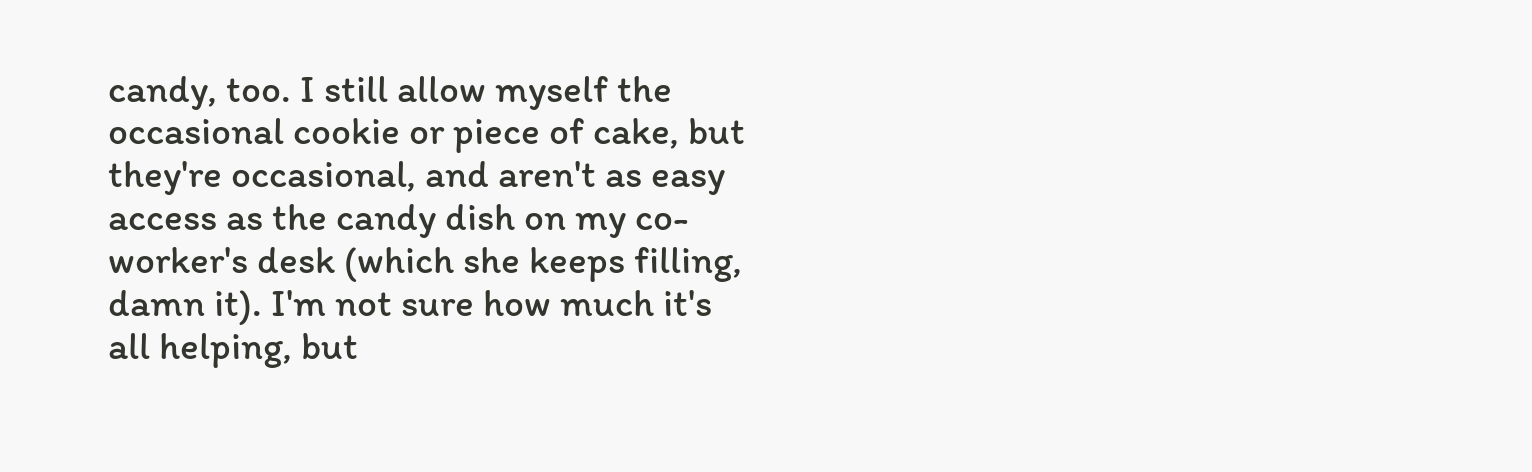candy, too. I still allow myself the occasional cookie or piece of cake, but they're occasional, and aren't as easy access as the candy dish on my co-worker's desk (which she keeps filling, damn it). I'm not sure how much it's all helping, but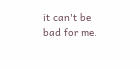it can't be bad for me.